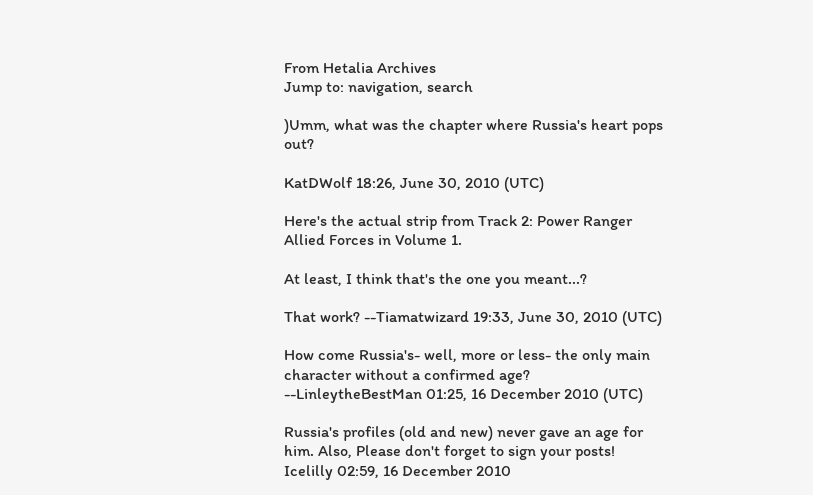From Hetalia Archives
Jump to: navigation, search

)Umm, what was the chapter where Russia's heart pops out?

KatDWolf 18:26, June 30, 2010 (UTC)

Here's the actual strip from Track 2: Power Ranger Allied Forces in Volume 1.

At least, I think that's the one you meant...?

That work? --Tiamatwizard 19:33, June 30, 2010 (UTC)

How come Russia's- well, more or less- the only main character without a confirmed age? --LinleytheBestMan 01:25, 16 December 2010 (UTC)

Russia's profiles (old and new) never gave an age for him. Also, Please don't forget to sign your posts! Icelilly 02:59, 16 December 2010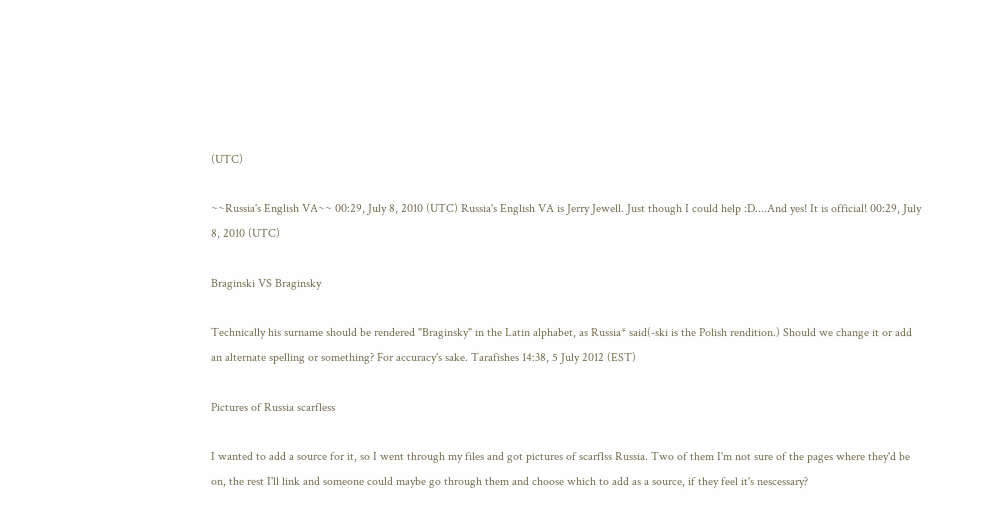(UTC)

~~Russia's English VA~~ 00:29, July 8, 2010 (UTC) Russia's English VA is Jerry Jewell. Just though I could help :D....And yes! It is official! 00:29, July 8, 2010 (UTC)

Braginski VS Braginsky

Technically his surname should be rendered "Braginsky" in the Latin alphabet, as Russia* said(-ski is the Polish rendition.) Should we change it or add an alternate spelling or something? For accuracy's sake. Tarafishes 14:38, 5 July 2012 (EST)

Pictures of Russia scarfless

I wanted to add a source for it, so I went through my files and got pictures of scarflss Russia. Two of them I'm not sure of the pages where they'd be on, the rest I'll link and someone could maybe go through them and choose which to add as a source, if they feel it's nescessary?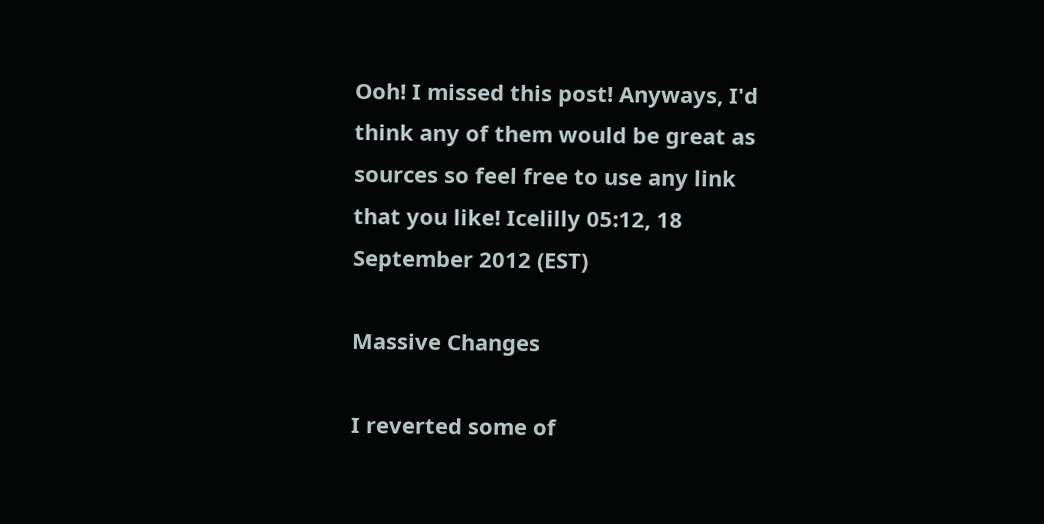Ooh! I missed this post! Anyways, I'd think any of them would be great as sources so feel free to use any link that you like! Icelilly 05:12, 18 September 2012 (EST)

Massive Changes

I reverted some of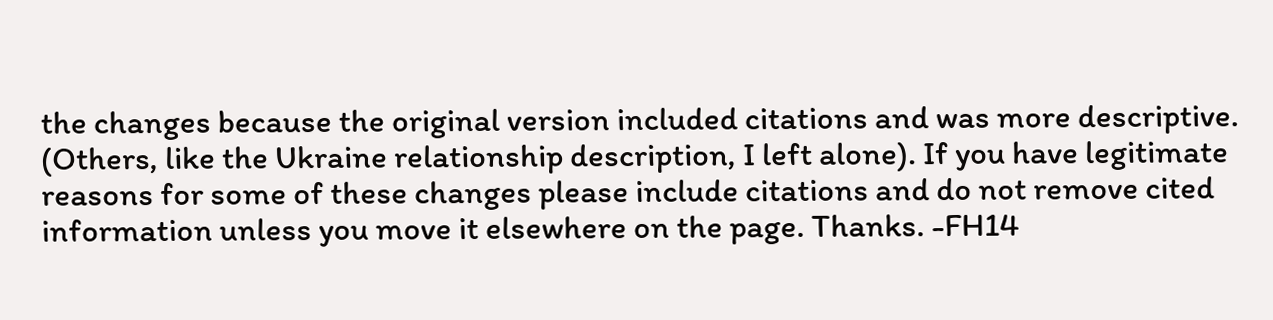the changes because the original version included citations and was more descriptive. (Others, like the Ukraine relationship description, I left alone). If you have legitimate reasons for some of these changes please include citations and do not remove cited information unless you move it elsewhere on the page. Thanks. -FH14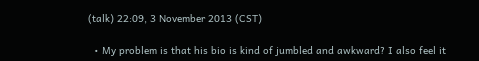(talk) 22:09, 3 November 2013 (CST)

  • My problem is that his bio is kind of jumbled and awkward? I also feel it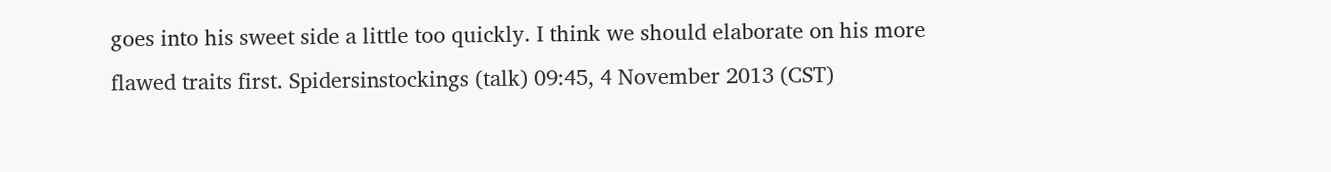goes into his sweet side a little too quickly. I think we should elaborate on his more flawed traits first. Spidersinstockings (talk) 09:45, 4 November 2013 (CST)